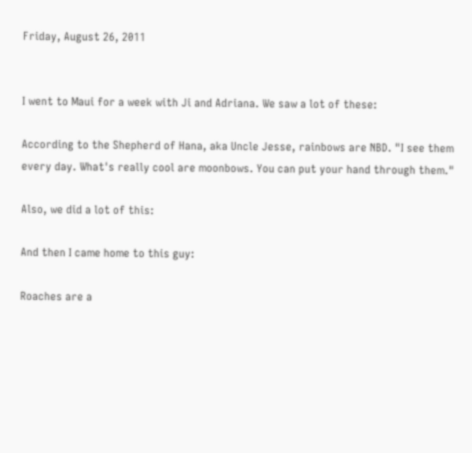Friday, August 26, 2011


I went to Maui for a week with Ji and Adriana. We saw a lot of these:

According to the Shepherd of Hana, aka Uncle Jesse, rainbows are NBD. "I see them every day. What's really cool are moonbows. You can put your hand through them."

Also, we did a lot of this:

And then I came home to this guy:

Roaches are a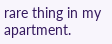rare thing in my apartment.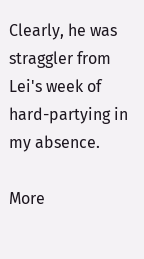Clearly, he was straggler from Lei's week of hard-partying in my absence.

More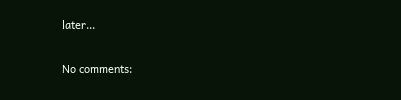later...

No comments: